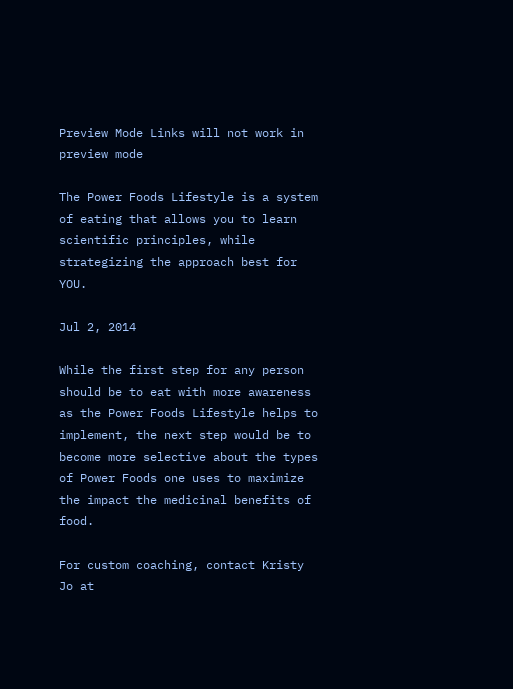Preview Mode Links will not work in preview mode

The Power Foods Lifestyle is a system of eating that allows you to learn scientific principles, while strategizing the approach best for YOU.

Jul 2, 2014

While the first step for any person should be to eat with more awareness as the Power Foods Lifestyle helps to implement, the next step would be to become more selective about the types of Power Foods one uses to maximize the impact the medicinal benefits of food.

For custom coaching, contact Kristy Jo at